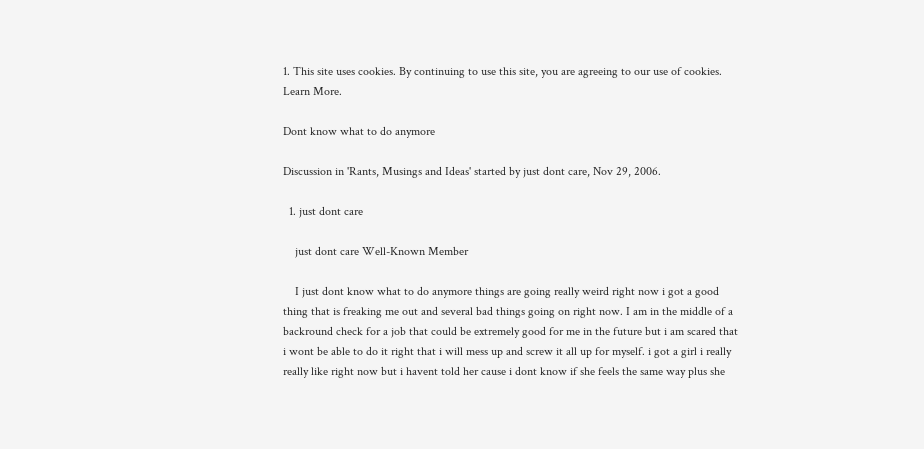1. This site uses cookies. By continuing to use this site, you are agreeing to our use of cookies. Learn More.

Dont know what to do anymore

Discussion in 'Rants, Musings and Ideas' started by just dont care, Nov 29, 2006.

  1. just dont care

    just dont care Well-Known Member

    I just dont know what to do anymore things are going really weird right now i got a good thing that is freaking me out and several bad things going on right now. I am in the middle of a backround check for a job that could be extremely good for me in the future but i am scared that i wont be able to do it right that i will mess up and screw it all up for myself. i got a girl i really really like right now but i havent told her cause i dont know if she feels the same way plus she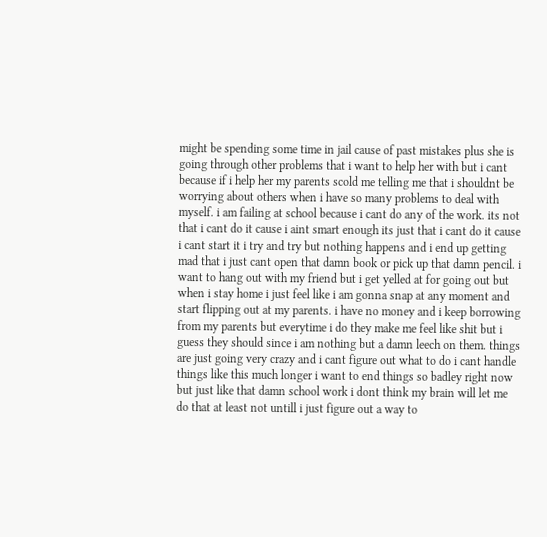might be spending some time in jail cause of past mistakes plus she is going through other problems that i want to help her with but i cant because if i help her my parents scold me telling me that i shouldnt be worrying about others when i have so many problems to deal with myself. i am failing at school because i cant do any of the work. its not that i cant do it cause i aint smart enough its just that i cant do it cause i cant start it i try and try but nothing happens and i end up getting mad that i just cant open that damn book or pick up that damn pencil. i want to hang out with my friend but i get yelled at for going out but when i stay home i just feel like i am gonna snap at any moment and start flipping out at my parents. i have no money and i keep borrowing from my parents but everytime i do they make me feel like shit but i guess they should since i am nothing but a damn leech on them. things are just going very crazy and i cant figure out what to do i cant handle things like this much longer i want to end things so badley right now but just like that damn school work i dont think my brain will let me do that at least not untill i just figure out a way to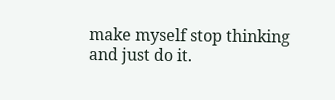make myself stop thinking and just do it.